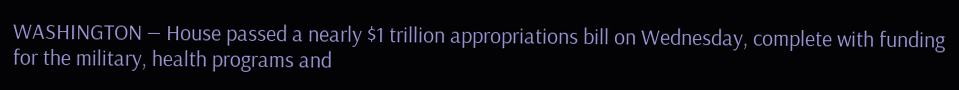WASHINGTON ― House passed a nearly $1 trillion appropriations bill on Wednesday, complete with funding for the military, health programs and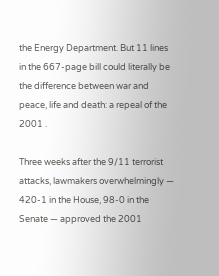the Energy Department. But 11 lines in the 667-page bill could literally be the difference between war and peace, life and death: a repeal of the 2001 .

Three weeks after the 9/11 terrorist attacks, lawmakers overwhelmingly ― 420-1 in the House, 98-0 in the Senate ― approved the 2001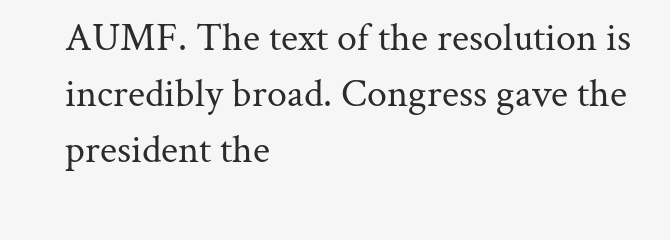AUMF. The text of the resolution is incredibly broad. Congress gave the president the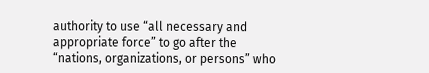authority to use “all necessary and appropriate force” to go after the “nations, organizations, or persons” who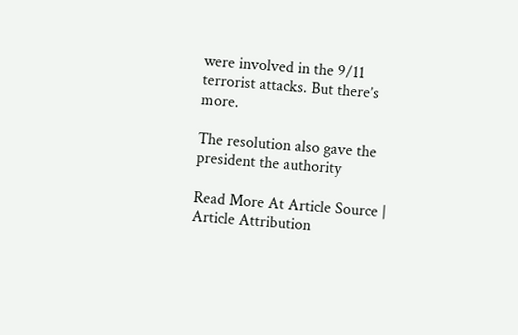were involved in the 9/11 terrorist attacks. But there’s more.

The resolution also gave the president the authority

Read More At Article Source | Article Attribution